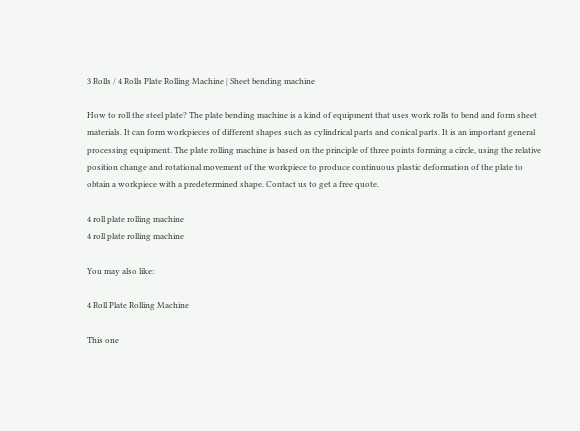3 Rolls / 4 Rolls Plate Rolling Machine | Sheet bending machine

How to roll the steel plate? The plate bending machine is a kind of equipment that uses work rolls to bend and form sheet materials. It can form workpieces of different shapes such as cylindrical parts and conical parts. It is an important general processing equipment. The plate rolling machine is based on the principle of three points forming a circle, using the relative position change and rotational movement of the workpiece to produce continuous plastic deformation of the plate to obtain a workpiece with a predetermined shape. Contact us to get a free quote.

4 roll plate rolling machine
4 roll plate rolling machine

You may also like:

4 Roll Plate Rolling Machine

This one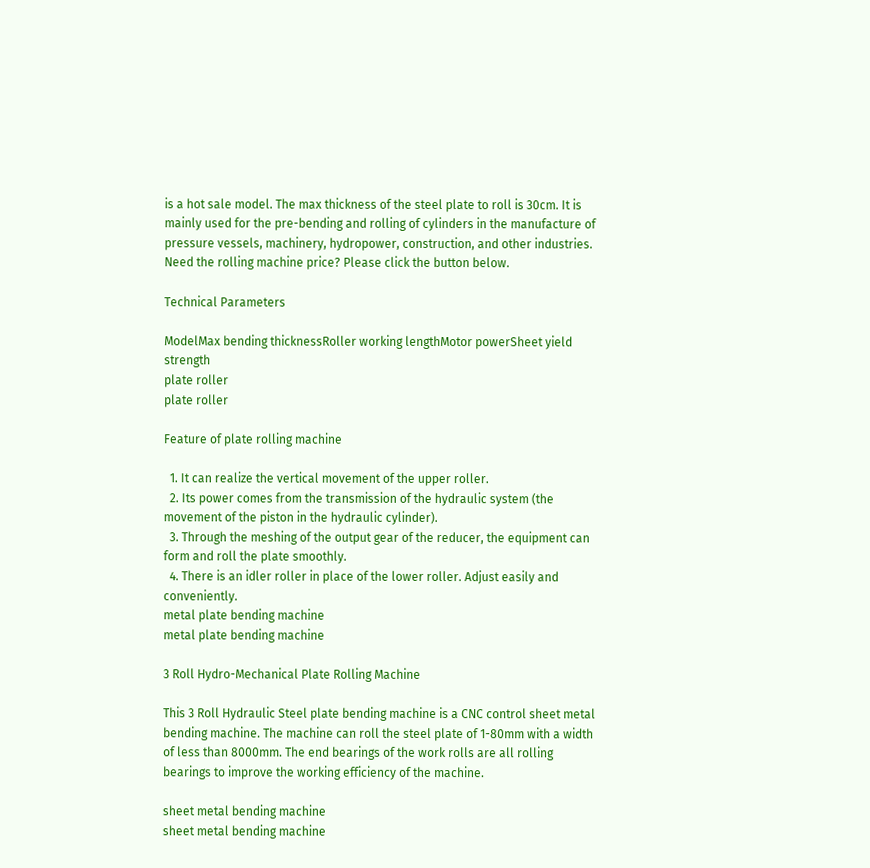is a hot sale model. The max thickness of the steel plate to roll is 30cm. It is mainly used for the pre-bending and rolling of cylinders in the manufacture of pressure vessels, machinery, hydropower, construction, and other industries. Need the rolling machine price? Please click the button below.

Technical Parameters

ModelMax bending thicknessRoller working lengthMotor powerSheet yield strength
plate roller
plate roller

Feature of plate rolling machine

  1. It can realize the vertical movement of the upper roller.
  2. Its power comes from the transmission of the hydraulic system (the movement of the piston in the hydraulic cylinder).
  3. Through the meshing of the output gear of the reducer, the equipment can form and roll the plate smoothly.
  4. There is an idler roller in place of the lower roller. Adjust easily and conveniently.
metal plate bending machine
metal plate bending machine

3 Roll Hydro-Mechanical Plate Rolling Machine

This 3 Roll Hydraulic Steel plate bending machine is a CNC control sheet metal bending machine. The machine can roll the steel plate of 1-80mm with a width of less than 8000mm. The end bearings of the work rolls are all rolling bearings to improve the working efficiency of the machine.

sheet metal bending machine
sheet metal bending machine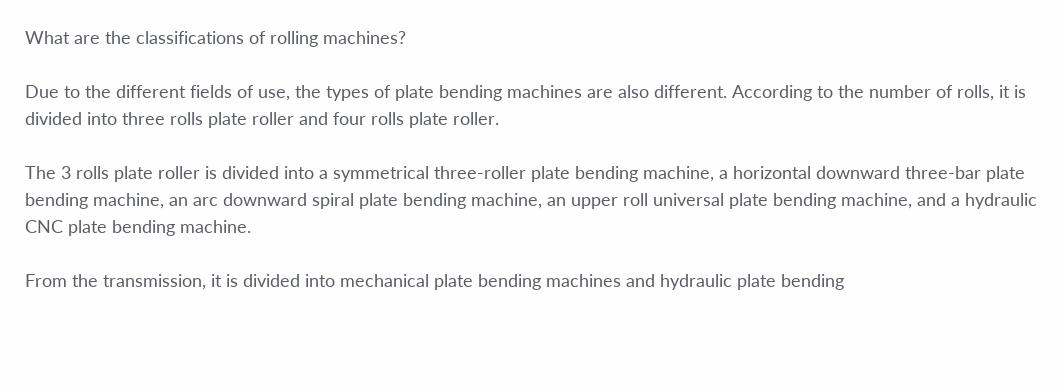What are the classifications of rolling machines?

Due to the different fields of use, the types of plate bending machines are also different. According to the number of rolls, it is divided into three rolls plate roller and four rolls plate roller.

The 3 rolls plate roller is divided into a symmetrical three-roller plate bending machine, a horizontal downward three-bar plate bending machine, an arc downward spiral plate bending machine, an upper roll universal plate bending machine, and a hydraulic CNC plate bending machine.

From the transmission, it is divided into mechanical plate bending machines and hydraulic plate bending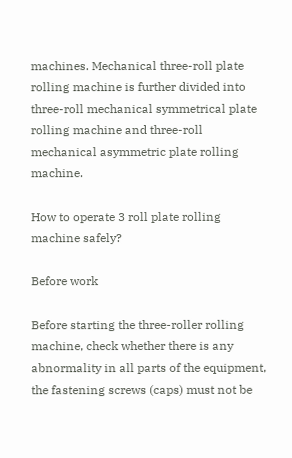machines. Mechanical three-roll plate rolling machine is further divided into three-roll mechanical symmetrical plate rolling machine and three-roll mechanical asymmetric plate rolling machine.

How to operate 3 roll plate rolling machine safely?

Before work

Before starting the three-roller rolling machine, check whether there is any abnormality in all parts of the equipment, the fastening screws (caps) must not be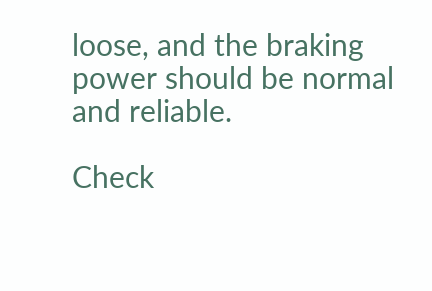loose, and the braking power should be normal and reliable.

Check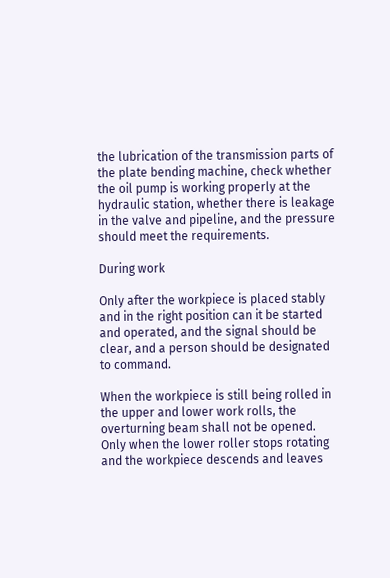the lubrication of the transmission parts of the plate bending machine, check whether the oil pump is working properly at the hydraulic station, whether there is leakage in the valve and pipeline, and the pressure should meet the requirements.

During work

Only after the workpiece is placed stably and in the right position can it be started and operated, and the signal should be clear, and a person should be designated to command.

When the workpiece is still being rolled in the upper and lower work rolls, the overturning beam shall not be opened. Only when the lower roller stops rotating and the workpiece descends and leaves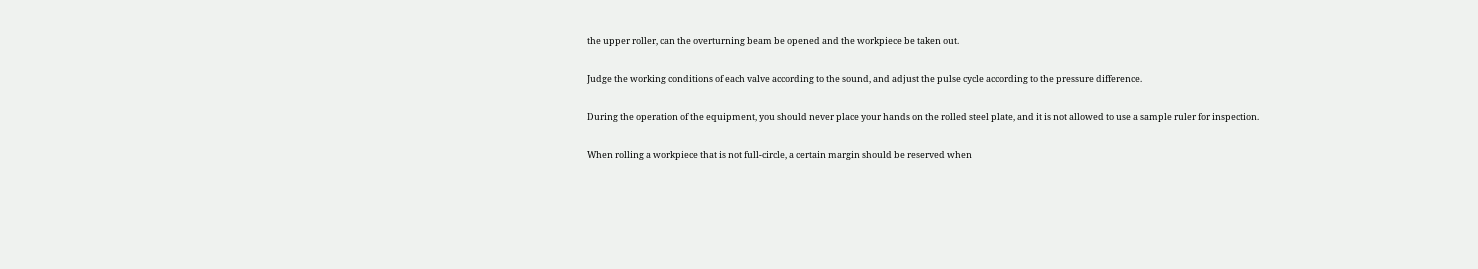the upper roller, can the overturning beam be opened and the workpiece be taken out.

Judge the working conditions of each valve according to the sound, and adjust the pulse cycle according to the pressure difference.

During the operation of the equipment, you should never place your hands on the rolled steel plate, and it is not allowed to use a sample ruler for inspection.

When rolling a workpiece that is not full-circle, a certain margin should be reserved when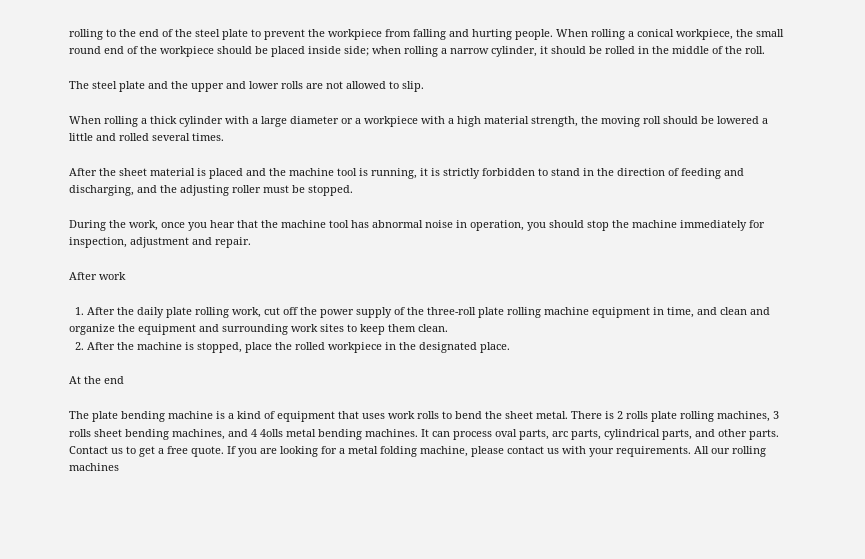rolling to the end of the steel plate to prevent the workpiece from falling and hurting people. When rolling a conical workpiece, the small round end of the workpiece should be placed inside side; when rolling a narrow cylinder, it should be rolled in the middle of the roll.

The steel plate and the upper and lower rolls are not allowed to slip.

When rolling a thick cylinder with a large diameter or a workpiece with a high material strength, the moving roll should be lowered a little and rolled several times.

After the sheet material is placed and the machine tool is running, it is strictly forbidden to stand in the direction of feeding and discharging, and the adjusting roller must be stopped.

During the work, once you hear that the machine tool has abnormal noise in operation, you should stop the machine immediately for inspection, adjustment and repair.

After work

  1. After the daily plate rolling work, cut off the power supply of the three-roll plate rolling machine equipment in time, and clean and organize the equipment and surrounding work sites to keep them clean.
  2. After the machine is stopped, place the rolled workpiece in the designated place.

At the end

The plate bending machine is a kind of equipment that uses work rolls to bend the sheet metal. There is 2 rolls plate rolling machines, 3 rolls sheet bending machines, and 4 4olls metal bending machines. It can process oval parts, arc parts, cylindrical parts, and other parts. Contact us to get a free quote. If you are looking for a metal folding machine, please contact us with your requirements. All our rolling machines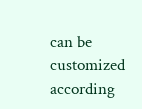can be customized according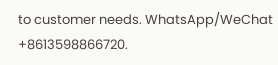to customer needs. WhatsApp/WeChat +8613598866720.